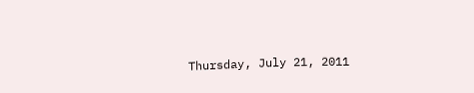Thursday, July 21, 2011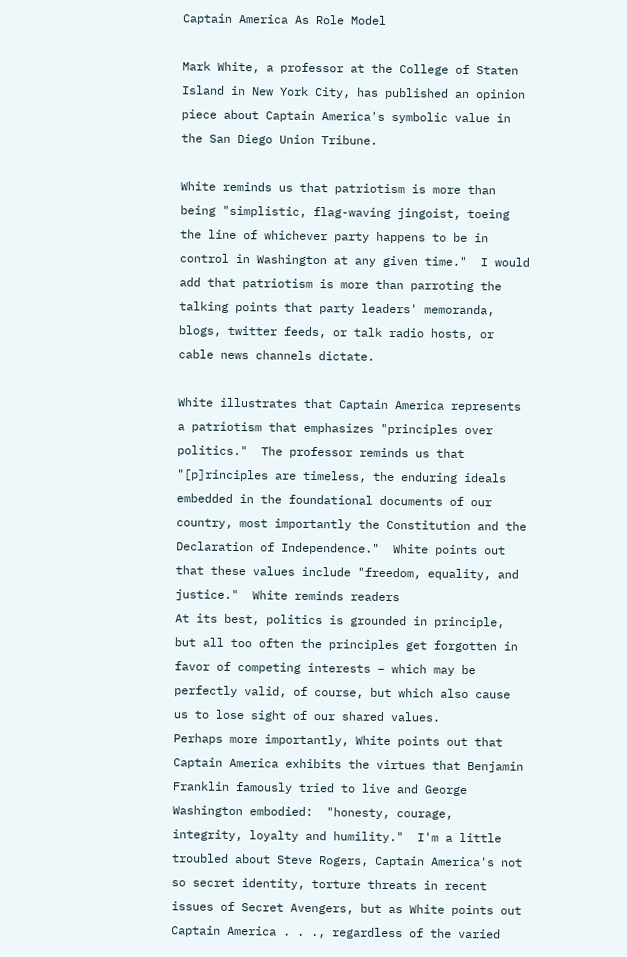Captain America As Role Model

Mark White, a professor at the College of Staten Island in New York City, has published an opinion piece about Captain America's symbolic value in the San Diego Union Tribune.

White reminds us that patriotism is more than being "simplistic, flag-waving jingoist, toeing the line of whichever party happens to be in control in Washington at any given time."  I would add that patriotism is more than parroting the talking points that party leaders' memoranda, blogs, twitter feeds, or talk radio hosts, or cable news channels dictate.

White illustrates that Captain America represents a patriotism that emphasizes "principles over politics."  The professor reminds us that "[p]rinciples are timeless, the enduring ideals embedded in the foundational documents of our country, most importantly the Constitution and the Declaration of Independence."  White points out that these values include "freedom, equality, and justice."  White reminds readers
At its best, politics is grounded in principle, but all too often the principles get forgotten in favor of competing interests – which may be perfectly valid, of course, but which also cause us to lose sight of our shared values.
Perhaps more importantly, White points out that Captain America exhibits the virtues that Benjamin Franklin famously tried to live and George Washington embodied:  "honesty, courage, integrity, loyalty and humility."  I'm a little troubled about Steve Rogers, Captain America's not so secret identity, torture threats in recent issues of Secret Avengers, but as White points out
Captain America . . ., regardless of the varied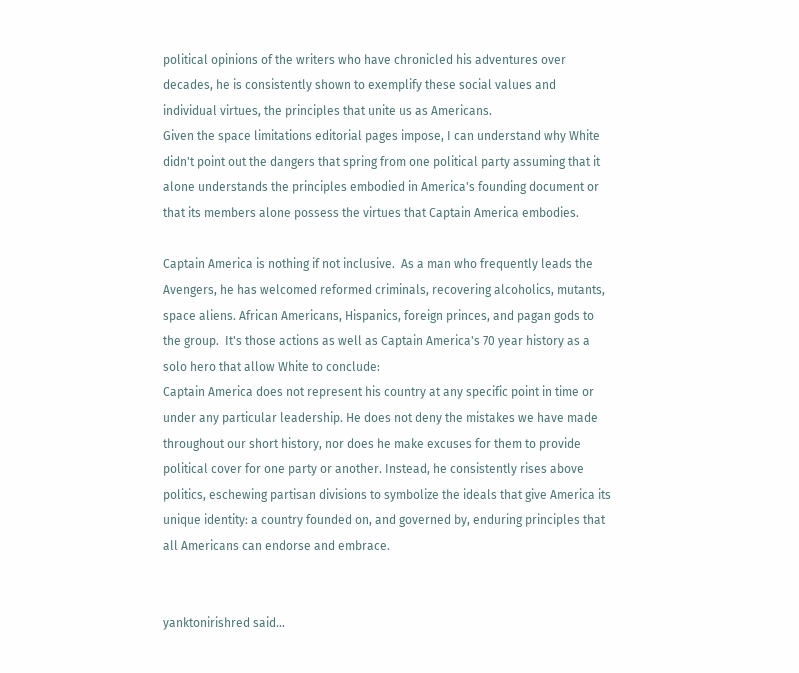political opinions of the writers who have chronicled his adventures over decades, he is consistently shown to exemplify these social values and individual virtues, the principles that unite us as Americans.
Given the space limitations editorial pages impose, I can understand why White didn't point out the dangers that spring from one political party assuming that it alone understands the principles embodied in America's founding document or that its members alone possess the virtues that Captain America embodies.

Captain America is nothing if not inclusive.  As a man who frequently leads the Avengers, he has welcomed reformed criminals, recovering alcoholics, mutants, space aliens. African Americans, Hispanics, foreign princes, and pagan gods to the group.  It's those actions as well as Captain America's 70 year history as a solo hero that allow White to conclude:
Captain America does not represent his country at any specific point in time or under any particular leadership. He does not deny the mistakes we have made throughout our short history, nor does he make excuses for them to provide political cover for one party or another. Instead, he consistently rises above politics, eschewing partisan divisions to symbolize the ideals that give America its unique identity: a country founded on, and governed by, enduring principles that all Americans can endorse and embrace.


yanktonirishred said...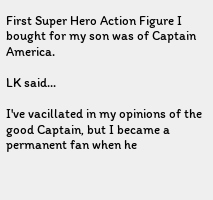First Super Hero Action Figure I bought for my son was of Captain America.

LK said...

I've vacillated in my opinions of the good Captain, but I became a permanent fan when he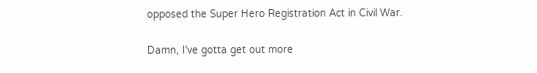opposed the Super Hero Registration Act in Civil War.

Damn, I've gotta get out more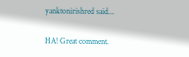yanktonirishred said...

HA! Great comment.